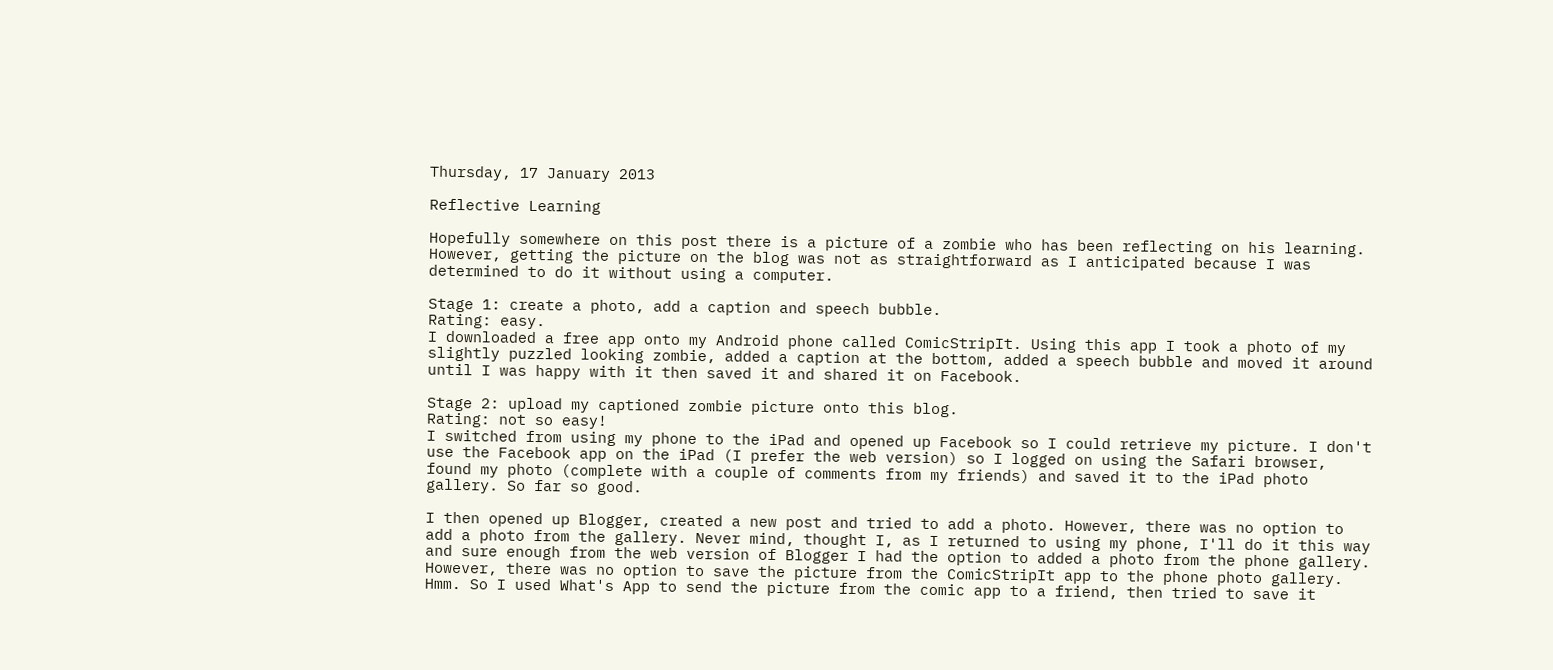Thursday, 17 January 2013

Reflective Learning

Hopefully somewhere on this post there is a picture of a zombie who has been reflecting on his learning. However, getting the picture on the blog was not as straightforward as I anticipated because I was determined to do it without using a computer.

Stage 1: create a photo, add a caption and speech bubble.
Rating: easy.
I downloaded a free app onto my Android phone called ComicStripIt. Using this app I took a photo of my slightly puzzled looking zombie, added a caption at the bottom, added a speech bubble and moved it around until I was happy with it then saved it and shared it on Facebook.

Stage 2: upload my captioned zombie picture onto this blog.
Rating: not so easy!
I switched from using my phone to the iPad and opened up Facebook so I could retrieve my picture. I don't use the Facebook app on the iPad (I prefer the web version) so I logged on using the Safari browser, found my photo (complete with a couple of comments from my friends) and saved it to the iPad photo gallery. So far so good.

I then opened up Blogger, created a new post and tried to add a photo. However, there was no option to add a photo from the gallery. Never mind, thought I, as I returned to using my phone, I'll do it this way and sure enough from the web version of Blogger I had the option to added a photo from the phone gallery. However, there was no option to save the picture from the ComicStripIt app to the phone photo gallery. Hmm. So I used What's App to send the picture from the comic app to a friend, then tried to save it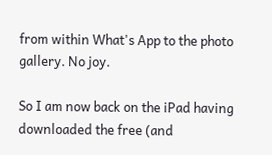from within What's App to the photo gallery. No joy.

So I am now back on the iPad having downloaded the free (and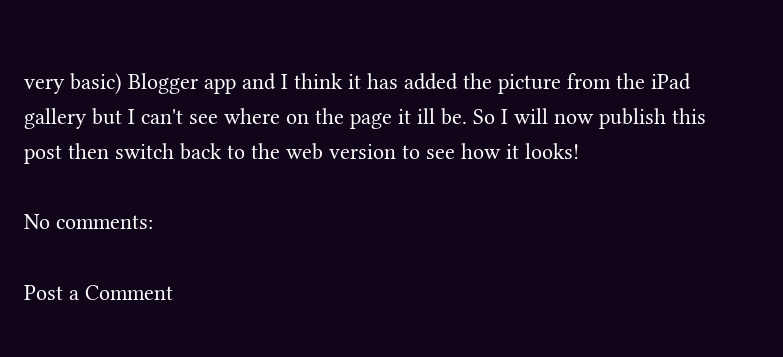very basic) Blogger app and I think it has added the picture from the iPad gallery but I can't see where on the page it ill be. So I will now publish this post then switch back to the web version to see how it looks!

No comments:

Post a Comment